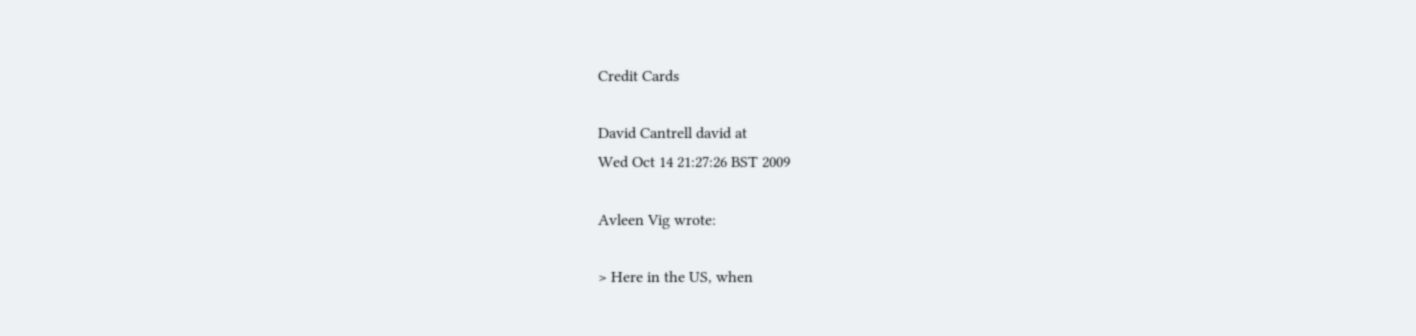Credit Cards

David Cantrell david at
Wed Oct 14 21:27:26 BST 2009

Avleen Vig wrote:

> Here in the US, when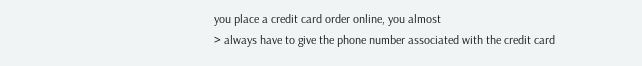you place a credit card order online, you almost
> always have to give the phone number associated with the credit card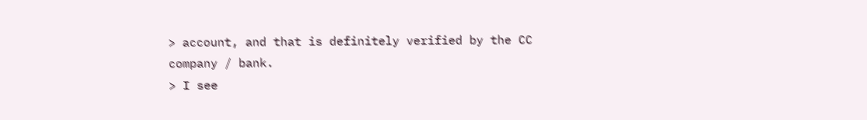> account, and that is definitely verified by the CC company / bank.
> I see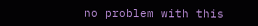no problem with this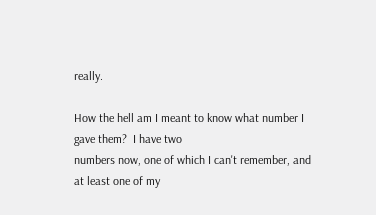really.

How the hell am I meant to know what number I gave them?  I have two
numbers now, one of which I can't remember, and at least one of my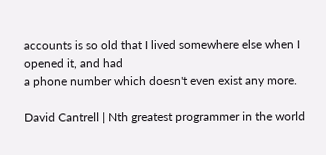accounts is so old that I lived somewhere else when I opened it, and had
a phone number which doesn't even exist any more.

David Cantrell | Nth greatest programmer in the world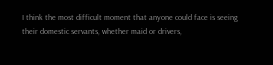I think the most difficult moment that anyone could face is seeing
their domestic servants, whether maid or drivers,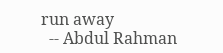run away
  -- Abdul Rahman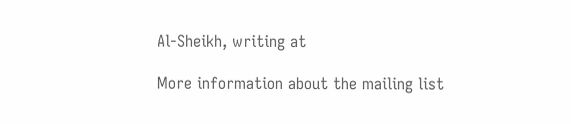Al-Sheikh, writing at

More information about the mailing list